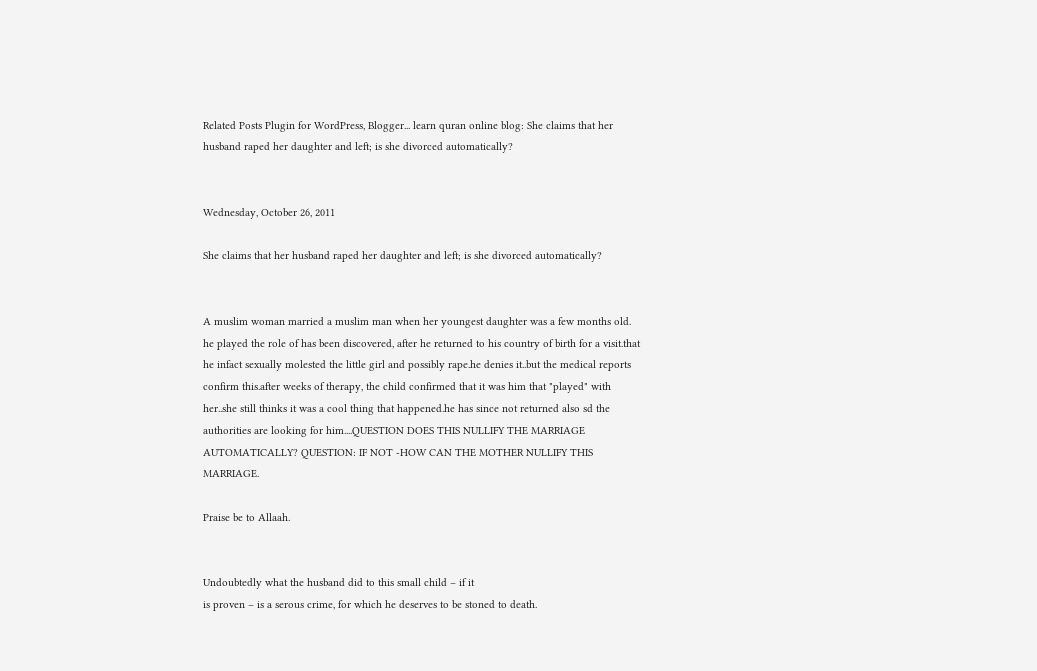Related Posts Plugin for WordPress, Blogger... learn quran online blog: She claims that her husband raped her daughter and left; is she divorced automatically?


Wednesday, October 26, 2011

She claims that her husband raped her daughter and left; is she divorced automatically?


A muslim woman married a muslim man when her youngest daughter was a few months old. he played the role of has been discovered, after he returned to his country of birth for a visit.that he infact sexually molested the little girl and possibly rape.he denies it..but the medical reports confirm this.after weeks of therapy, the child confirmed that it was him that "played" with her..she still thinks it was a cool thing that happened.he has since not returned also sd the authorities are looking for him....QUESTION DOES THIS NULLIFY THE MARRIAGE AUTOMATICALLY? QUESTION: IF NOT -HOW CAN THE MOTHER NULLIFY THIS MARRIAGE.

Praise be to Allaah.


Undoubtedly what the husband did to this small child – if it
is proven – is a serous crime, for which he deserves to be stoned to death.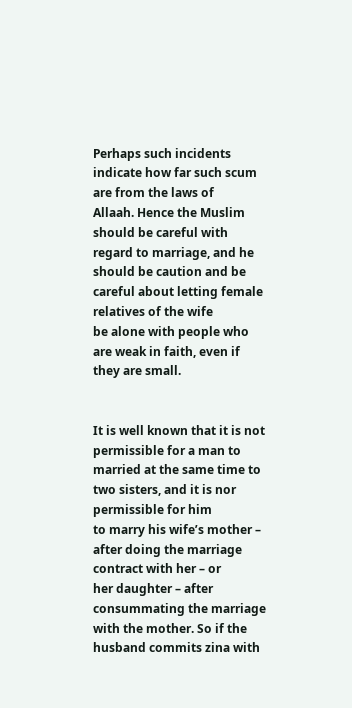Perhaps such incidents indicate how far such scum are from the laws of
Allaah. Hence the Muslim should be careful with regard to marriage, and he
should be caution and be careful about letting female relatives of the wife
be alone with people who are weak in faith, even if they are small.


It is well known that it is not permissible for a man to
married at the same time to two sisters, and it is nor permissible for him
to marry his wife’s mother – after doing the marriage contract with her – or
her daughter – after consummating the marriage with the mother. So if the
husband commits zina with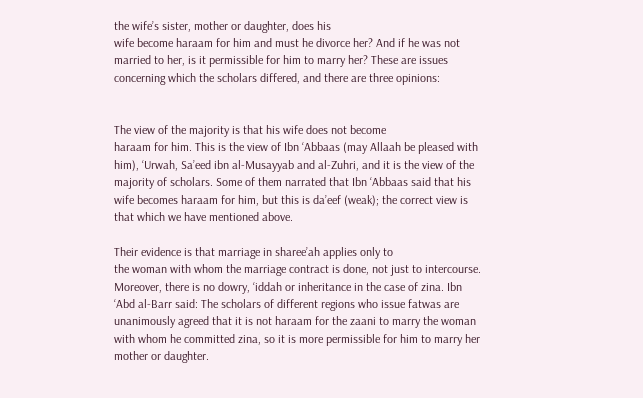the wife’s sister, mother or daughter, does his
wife become haraam for him and must he divorce her? And if he was not
married to her, is it permissible for him to marry her? These are issues
concerning which the scholars differed, and there are three opinions:


The view of the majority is that his wife does not become
haraam for him. This is the view of Ibn ‘Abbaas (may Allaah be pleased with
him), ‘Urwah, Sa’eed ibn al-Musayyab and al-Zuhri, and it is the view of the
majority of scholars. Some of them narrated that Ibn ‘Abbaas said that his
wife becomes haraam for him, but this is da’eef (weak); the correct view is
that which we have mentioned above.

Their evidence is that marriage in sharee’ah applies only to
the woman with whom the marriage contract is done, not just to intercourse.
Moreover, there is no dowry, ‘iddah or inheritance in the case of zina. Ibn
‘Abd al-Barr said: The scholars of different regions who issue fatwas are
unanimously agreed that it is not haraam for the zaani to marry the woman
with whom he committed zina, so it is more permissible for him to marry her
mother or daughter.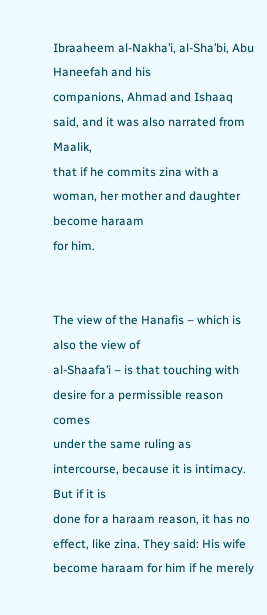Ibraaheem al-Nakha’i, al-Sha’bi, Abu Haneefah and his
companions, Ahmad and Ishaaq said, and it was also narrated from Maalik,
that if he commits zina with a woman, her mother and daughter become haraam
for him.


The view of the Hanafis – which is also the view of
al-Shaafa’i – is that touching with desire for a permissible reason comes
under the same ruling as intercourse, because it is intimacy. But if it is
done for a haraam reason, it has no effect, like zina. They said: His wife
become haraam for him if he merely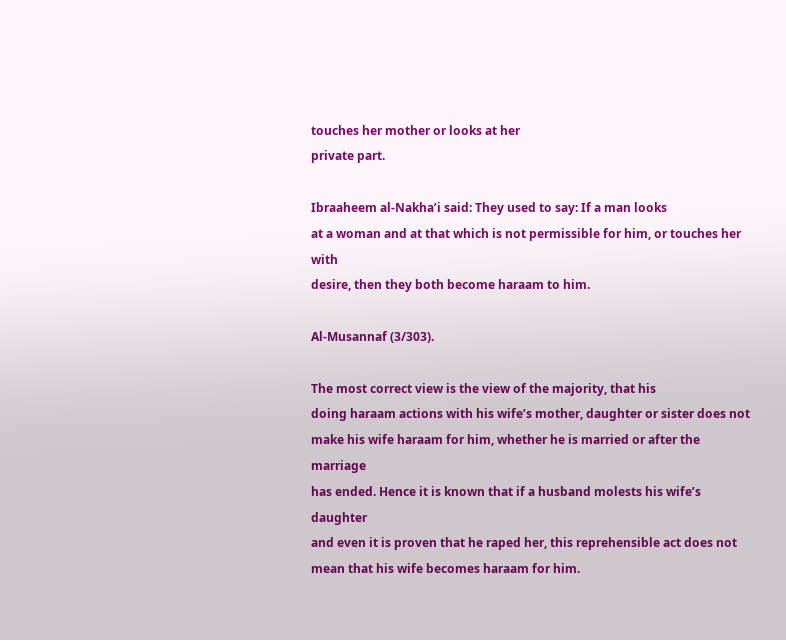touches her mother or looks at her
private part.

Ibraaheem al-Nakha’i said: They used to say: If a man looks
at a woman and at that which is not permissible for him, or touches her with
desire, then they both become haraam to him.

Al-Musannaf (3/303).

The most correct view is the view of the majority, that his
doing haraam actions with his wife’s mother, daughter or sister does not
make his wife haraam for him, whether he is married or after the marriage
has ended. Hence it is known that if a husband molests his wife’s daughter
and even it is proven that he raped her, this reprehensible act does not
mean that his wife becomes haraam for him.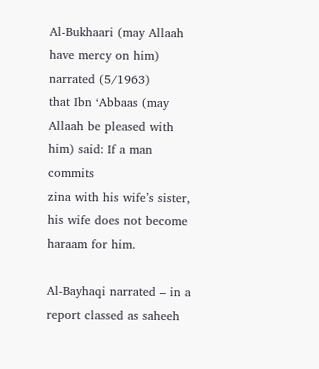Al-Bukhaari (may Allaah have mercy on him) narrated (5/1963)
that Ibn ‘Abbaas (may Allaah be pleased with him) said: If a man commits
zina with his wife’s sister, his wife does not become haraam for him.

Al-Bayhaqi narrated – in a report classed as saheeh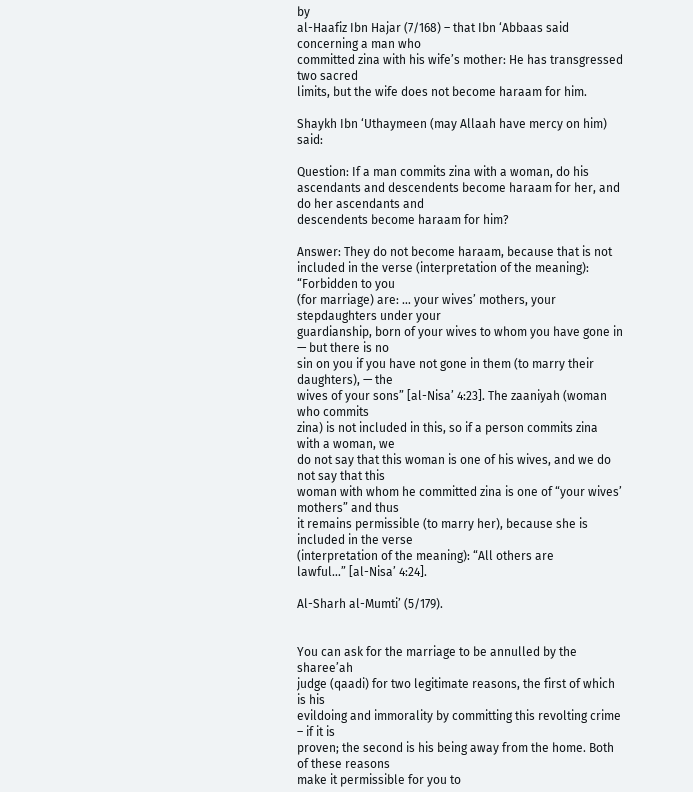by
al-Haafiz Ibn Hajar (7/168) – that Ibn ‘Abbaas said concerning a man who
committed zina with his wife’s mother: He has transgressed two sacred
limits, but the wife does not become haraam for him.

Shaykh Ibn ‘Uthaymeen (may Allaah have mercy on him) said:

Question: If a man commits zina with a woman, do his
ascendants and descendents become haraam for her, and do her ascendants and
descendents become haraam for him?

Answer: They do not become haraam, because that is not
included in the verse (interpretation of the meaning): “Forbidden to you
(for marriage) are: … your wives’ mothers, your stepdaughters under your
guardianship, born of your wives to whom you have gone in — but there is no
sin on you if you have not gone in them (to marry their daughters), — the
wives of your sons” [al-Nisa’ 4:23]. The zaaniyah (woman who commits
zina) is not included in this, so if a person commits zina with a woman, we
do not say that this woman is one of his wives, and we do not say that this
woman with whom he committed zina is one of “your wives’ mothers” and thus
it remains permissible (to marry her), because she is included in the verse
(interpretation of the meaning): “All others are
lawful…” [al-Nisa’ 4:24].

Al-Sharh al-Mumti’ (5/179).


You can ask for the marriage to be annulled by the sharee’ah
judge (qaadi) for two legitimate reasons, the first of which is his
evildoing and immorality by committing this revolting crime – if it is
proven; the second is his being away from the home. Both of these reasons
make it permissible for you to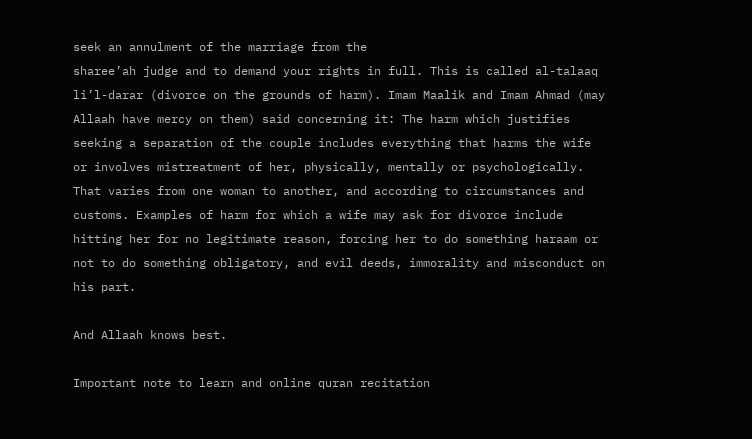seek an annulment of the marriage from the
sharee’ah judge and to demand your rights in full. This is called al-talaaq
li’l-darar (divorce on the grounds of harm). Imam Maalik and Imam Ahmad (may
Allaah have mercy on them) said concerning it: The harm which justifies
seeking a separation of the couple includes everything that harms the wife
or involves mistreatment of her, physically, mentally or psychologically.
That varies from one woman to another, and according to circumstances and
customs. Examples of harm for which a wife may ask for divorce include
hitting her for no legitimate reason, forcing her to do something haraam or
not to do something obligatory, and evil deeds, immorality and misconduct on
his part.

And Allaah knows best.

Important note to learn and online quran recitation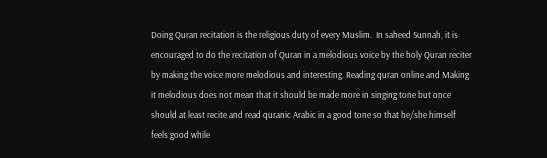Doing Quran recitation is the religious duty of every Muslim.  In saheed Sunnah, it is encouraged to do the recitation of Quran in a melodious voice by the holy Quran reciter by making the voice more melodious and interesting. Reading quran online and Making it melodious does not mean that it should be made more in singing tone but once should at least recite and read quranic Arabic in a good tone so that he/she himself feels good while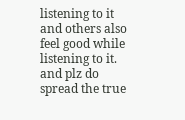listening to it and others also feel good while listening to it. and plz do spread the true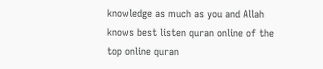knowledge as much as you and Allah knows best listen quran online of the top online quran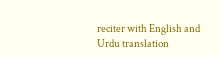reciter with English and Urdu translation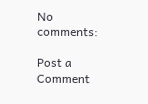No comments:

Post a Comment